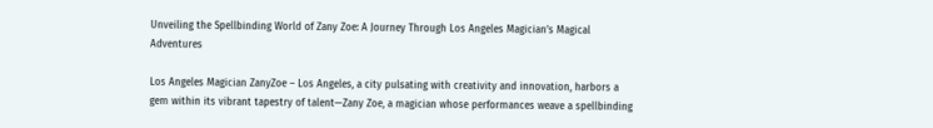Unveiling the Spellbinding World of Zany Zoe: A Journey Through Los Angeles Magician’s Magical Adventures

Los Angeles Magician ZanyZoe – Los Angeles, a city pulsating with creativity and innovation, harbors a gem within its vibrant tapestry of talent—Zany Zoe, a magician whose performances weave a spellbinding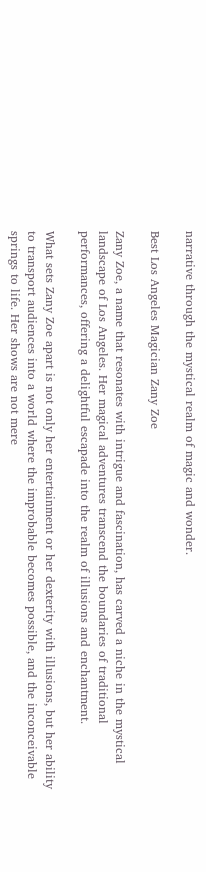narrative through the mystical realm of magic and wonder.

Best Los Angeles Magician Zany Zoe

Zany Zoe, a name that resonates with intrigue and fascination, has carved a niche in the mystical landscape of Los Angeles. Her magical adventures transcend the boundaries of traditional performances, offering a delightful escapade into the realm of illusions and enchantment.

What sets Zany Zoe apart is not only her entertainment or her dexterity with illusions, but her ability to transport audiences into a world where the improbable becomes possible, and the inconceivable springs to life. Her shows are not mere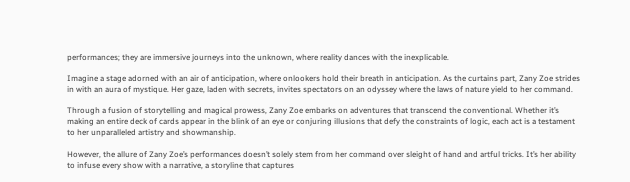performances; they are immersive journeys into the unknown, where reality dances with the inexplicable.

Imagine a stage adorned with an air of anticipation, where onlookers hold their breath in anticipation. As the curtains part, Zany Zoe strides in with an aura of mystique. Her gaze, laden with secrets, invites spectators on an odyssey where the laws of nature yield to her command.

Through a fusion of storytelling and magical prowess, Zany Zoe embarks on adventures that transcend the conventional. Whether it’s making an entire deck of cards appear in the blink of an eye or conjuring illusions that defy the constraints of logic, each act is a testament to her unparalleled artistry and showmanship.

However, the allure of Zany Zoe’s performances doesn’t solely stem from her command over sleight of hand and artful tricks. It’s her ability to infuse every show with a narrative, a storyline that captures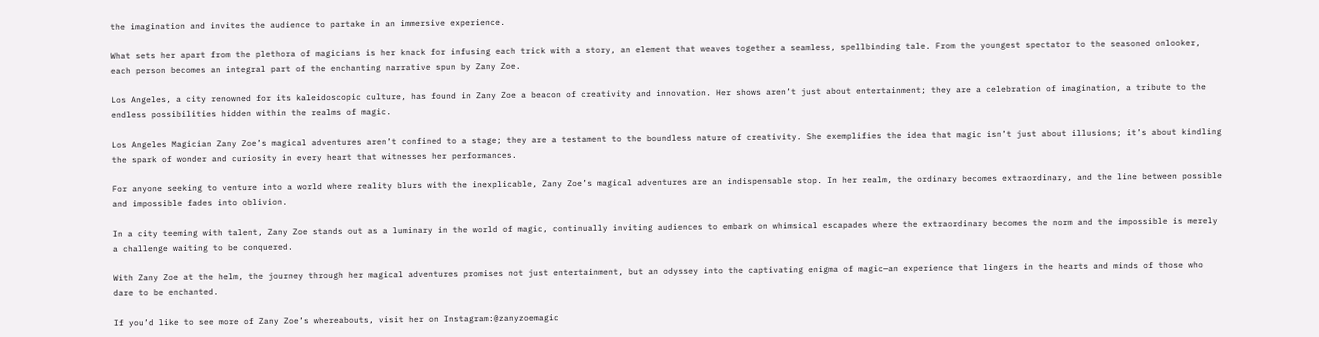the imagination and invites the audience to partake in an immersive experience.

What sets her apart from the plethora of magicians is her knack for infusing each trick with a story, an element that weaves together a seamless, spellbinding tale. From the youngest spectator to the seasoned onlooker, each person becomes an integral part of the enchanting narrative spun by Zany Zoe.

Los Angeles, a city renowned for its kaleidoscopic culture, has found in Zany Zoe a beacon of creativity and innovation. Her shows aren’t just about entertainment; they are a celebration of imagination, a tribute to the endless possibilities hidden within the realms of magic.

Los Angeles Magician Zany Zoe’s magical adventures aren’t confined to a stage; they are a testament to the boundless nature of creativity. She exemplifies the idea that magic isn’t just about illusions; it’s about kindling the spark of wonder and curiosity in every heart that witnesses her performances.

For anyone seeking to venture into a world where reality blurs with the inexplicable, Zany Zoe’s magical adventures are an indispensable stop. In her realm, the ordinary becomes extraordinary, and the line between possible and impossible fades into oblivion.

In a city teeming with talent, Zany Zoe stands out as a luminary in the world of magic, continually inviting audiences to embark on whimsical escapades where the extraordinary becomes the norm and the impossible is merely a challenge waiting to be conquered.

With Zany Zoe at the helm, the journey through her magical adventures promises not just entertainment, but an odyssey into the captivating enigma of magic—an experience that lingers in the hearts and minds of those who dare to be enchanted.

If you’d like to see more of Zany Zoe’s whereabouts, visit her on Instagram:@zanyzoemagic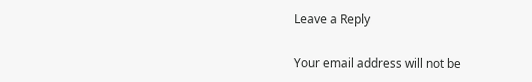Leave a Reply

Your email address will not be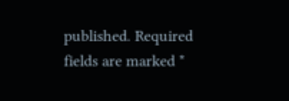published. Required fields are marked *